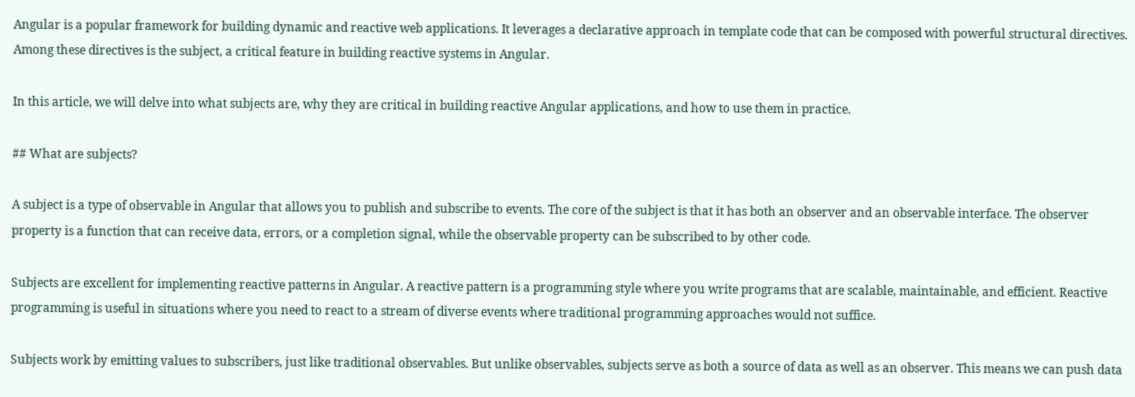Angular is a popular framework for building dynamic and reactive web applications. It leverages a declarative approach in template code that can be composed with powerful structural directives. Among these directives is the subject, a critical feature in building reactive systems in Angular.

In this article, we will delve into what subjects are, why they are critical in building reactive Angular applications, and how to use them in practice.

## What are subjects?

A subject is a type of observable in Angular that allows you to publish and subscribe to events. The core of the subject is that it has both an observer and an observable interface. The observer property is a function that can receive data, errors, or a completion signal, while the observable property can be subscribed to by other code.

Subjects are excellent for implementing reactive patterns in Angular. A reactive pattern is a programming style where you write programs that are scalable, maintainable, and efficient. Reactive programming is useful in situations where you need to react to a stream of diverse events where traditional programming approaches would not suffice.

Subjects work by emitting values to subscribers, just like traditional observables. But unlike observables, subjects serve as both a source of data as well as an observer. This means we can push data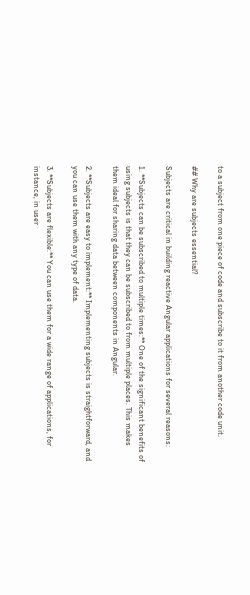to a subject from one piece of code and subscribe to it from another code unit.

## Why are subjects essential?

Subjects are critical in building reactive Angular applications for several reasons:

1. **Subjects can be subscribed to multiple times:** One of the significant benefits of using subjects is that they can be subscribed to from multiple places. This makes them ideal for sharing data between components in Angular.

2. **Subjects are easy to implement:** Implementing subjects is straightforward, and you can use them with any type of data.

3. **Subjects are flexible:** You can use them for a wide range of applications, for instance, in user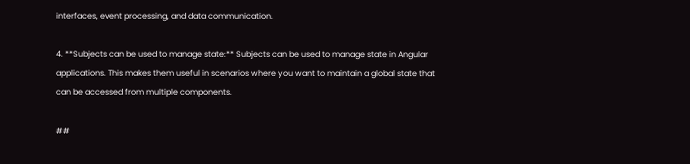interfaces, event processing, and data communication.

4. **Subjects can be used to manage state:** Subjects can be used to manage state in Angular applications. This makes them useful in scenarios where you want to maintain a global state that can be accessed from multiple components.

##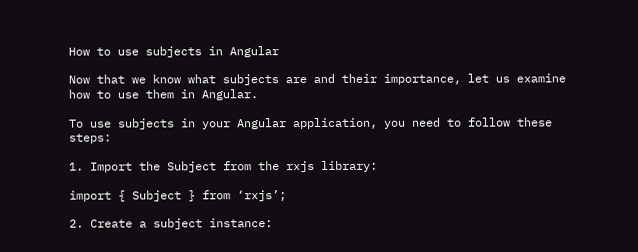How to use subjects in Angular

Now that we know what subjects are and their importance, let us examine how to use them in Angular.

To use subjects in your Angular application, you need to follow these steps:

1. Import the Subject from the rxjs library:

import { Subject } from ‘rxjs’;

2. Create a subject instance: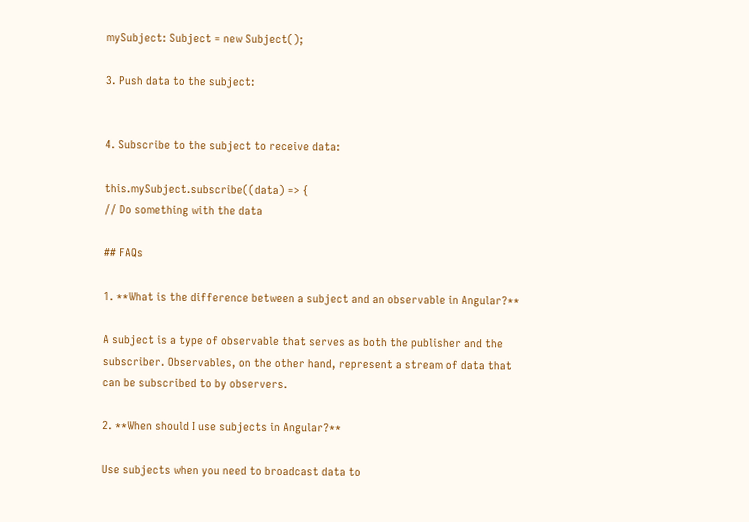mySubject: Subject = new Subject();

3. Push data to the subject:


4. Subscribe to the subject to receive data:

this.mySubject.subscribe((data) => {
// Do something with the data

## FAQs

1. **What is the difference between a subject and an observable in Angular?**

A subject is a type of observable that serves as both the publisher and the subscriber. Observables, on the other hand, represent a stream of data that can be subscribed to by observers.

2. **When should I use subjects in Angular?**

Use subjects when you need to broadcast data to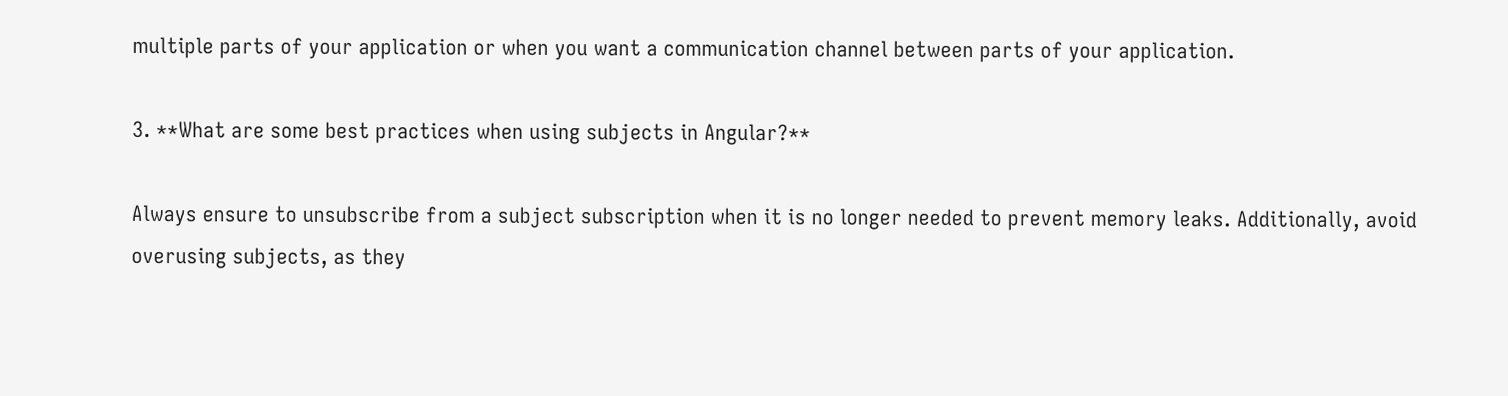multiple parts of your application or when you want a communication channel between parts of your application.

3. **What are some best practices when using subjects in Angular?**

Always ensure to unsubscribe from a subject subscription when it is no longer needed to prevent memory leaks. Additionally, avoid overusing subjects, as they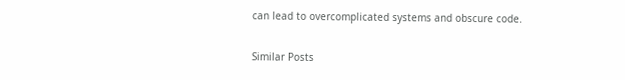can lead to overcomplicated systems and obscure code.

Similar Posts